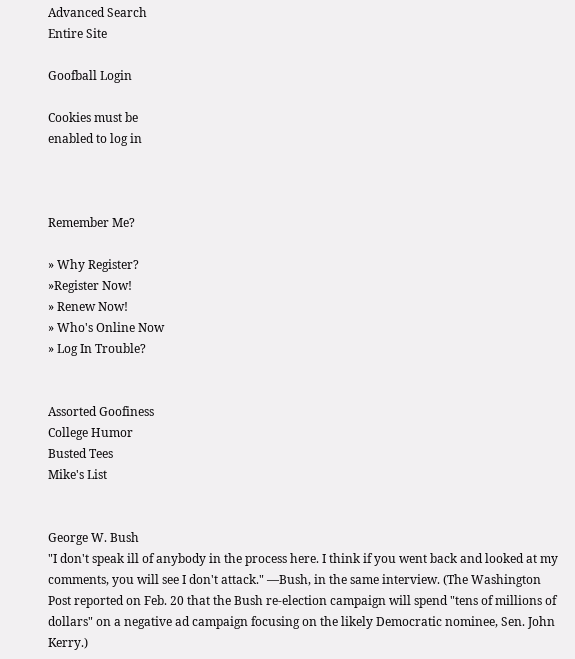Advanced Search
Entire Site

Goofball Login

Cookies must be
enabled to log in



Remember Me?

» Why Register?
»Register Now!
» Renew Now!
» Who's Online Now
» Log In Trouble?


Assorted Goofiness
College Humor
Busted Tees
Mike's List


George W. Bush
"I don't speak ill of anybody in the process here. I think if you went back and looked at my comments, you will see I don't attack." —Bush, in the same interview. (The Washington Post reported on Feb. 20 that the Bush re-election campaign will spend "tens of millions of dollars" on a negative ad campaign focusing on the likely Democratic nominee, Sen. John Kerry.)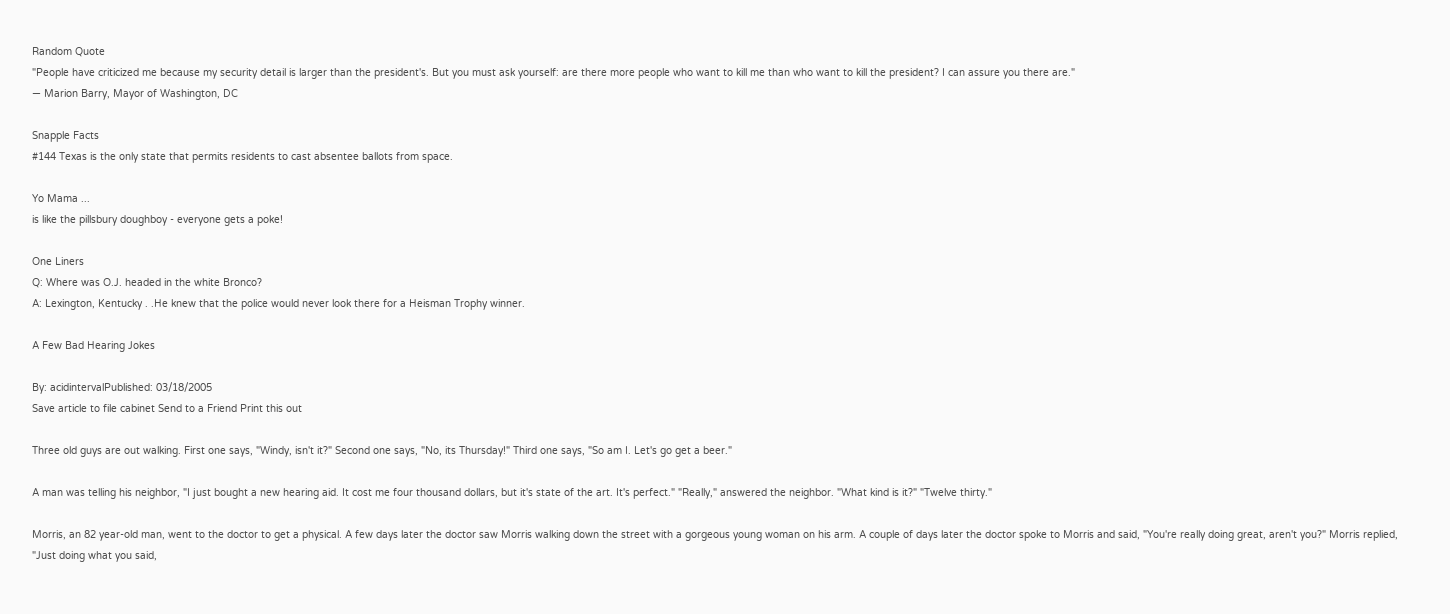Random Quote
"People have criticized me because my security detail is larger than the president's. But you must ask yourself: are there more people who want to kill me than who want to kill the president? I can assure you there are."
— Marion Barry, Mayor of Washington, DC

Snapple Facts
#144 Texas is the only state that permits residents to cast absentee ballots from space.

Yo Mama ...
is like the pillsbury doughboy - everyone gets a poke!

One Liners
Q: Where was O.J. headed in the white Bronco?
A: Lexington, Kentucky . .He knew that the police would never look there for a Heisman Trophy winner.

A Few Bad Hearing Jokes

By: acidintervalPublished: 03/18/2005
Save article to file cabinet Send to a Friend Print this out

Three old guys are out walking. First one says, "Windy, isn't it?" Second one says, "No, its Thursday!" Third one says, "So am I. Let's go get a beer."

A man was telling his neighbor, "I just bought a new hearing aid. It cost me four thousand dollars, but it's state of the art. It's perfect." "Really," answered the neighbor. "What kind is it?" "Twelve thirty."

Morris, an 82 year-old man, went to the doctor to get a physical. A few days later the doctor saw Morris walking down the street with a gorgeous young woman on his arm. A couple of days later the doctor spoke to Morris and said, "You're really doing great, aren't you?" Morris replied, "Just doing what you said,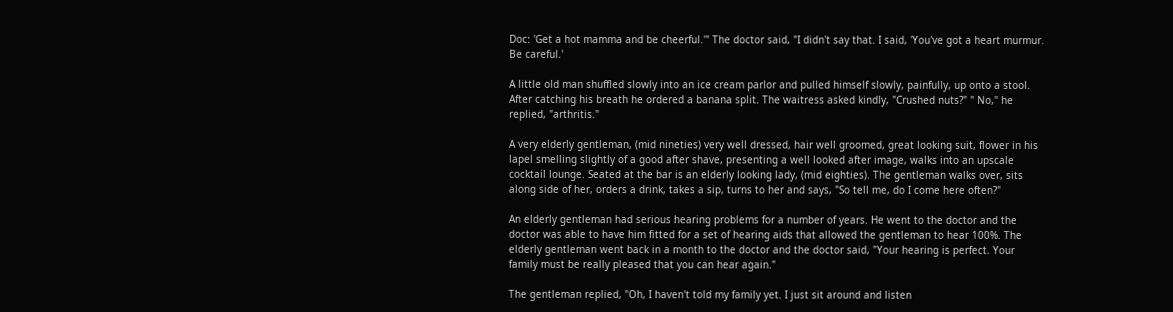Doc: 'Get a hot mamma and be cheerful.'" The doctor said, "I didn't say that. I said, 'You've got a heart murmur. Be careful.'

A little old man shuffled slowly into an ice cream parlor and pulled himself slowly, painfully, up onto a stool. After catching his breath he ordered a banana split. The waitress asked kindly, "Crushed nuts?" " No," he replied, "arthritis."

A very elderly gentleman, (mid nineties) very well dressed, hair well groomed, great looking suit, flower in his lapel smelling slightly of a good after shave, presenting a well looked after image, walks into an upscale cocktail lounge. Seated at the bar is an elderly looking lady, (mid eighties). The gentleman walks over, sits along side of her, orders a drink, takes a sip, turns to her and says, "So tell me, do I come here often?"

An elderly gentleman had serious hearing problems for a number of years. He went to the doctor and the doctor was able to have him fitted for a set of hearing aids that allowed the gentleman to hear 100%. The elderly gentleman went back in a month to the doctor and the doctor said, "Your hearing is perfect. Your family must be really pleased that you can hear again."

The gentleman replied, "Oh, I haven't told my family yet. I just sit around and listen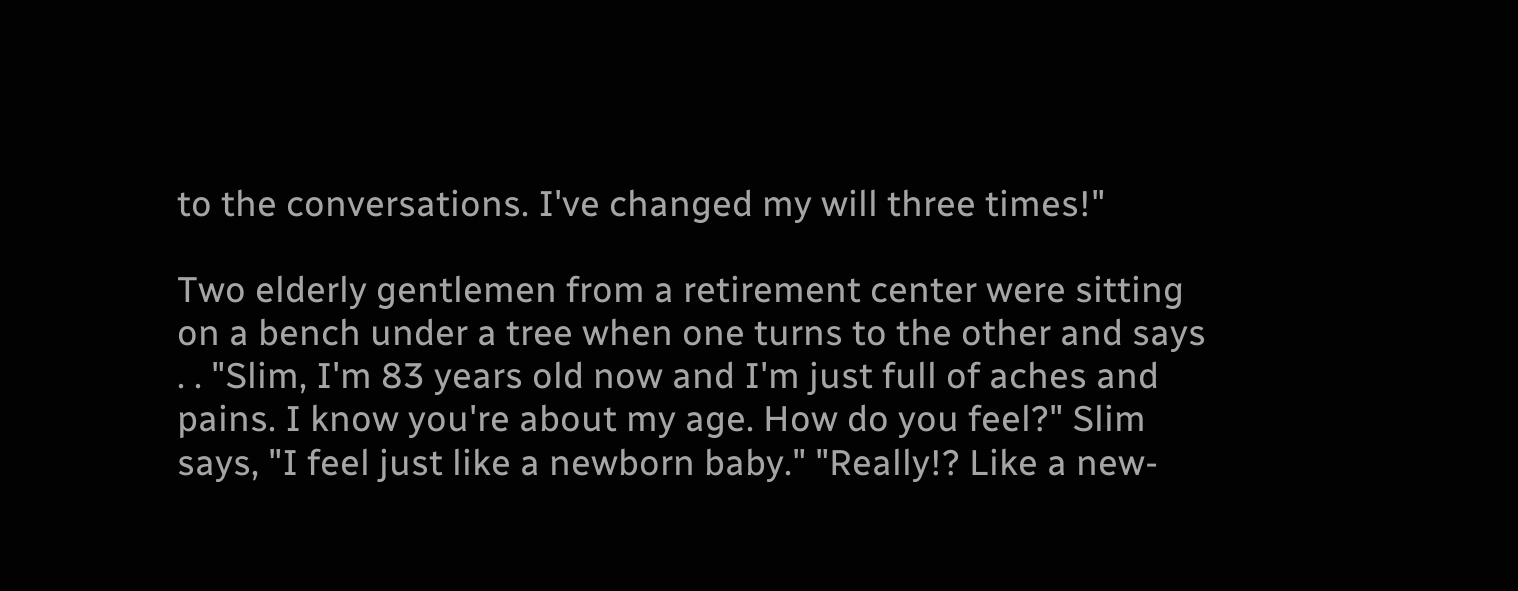to the conversations. I've changed my will three times!"

Two elderly gentlemen from a retirement center were sitting on a bench under a tree when one turns to the other and says . . "Slim, I'm 83 years old now and I'm just full of aches and pains. I know you're about my age. How do you feel?" Slim says, "I feel just like a newborn baby." "Really!? Like a new-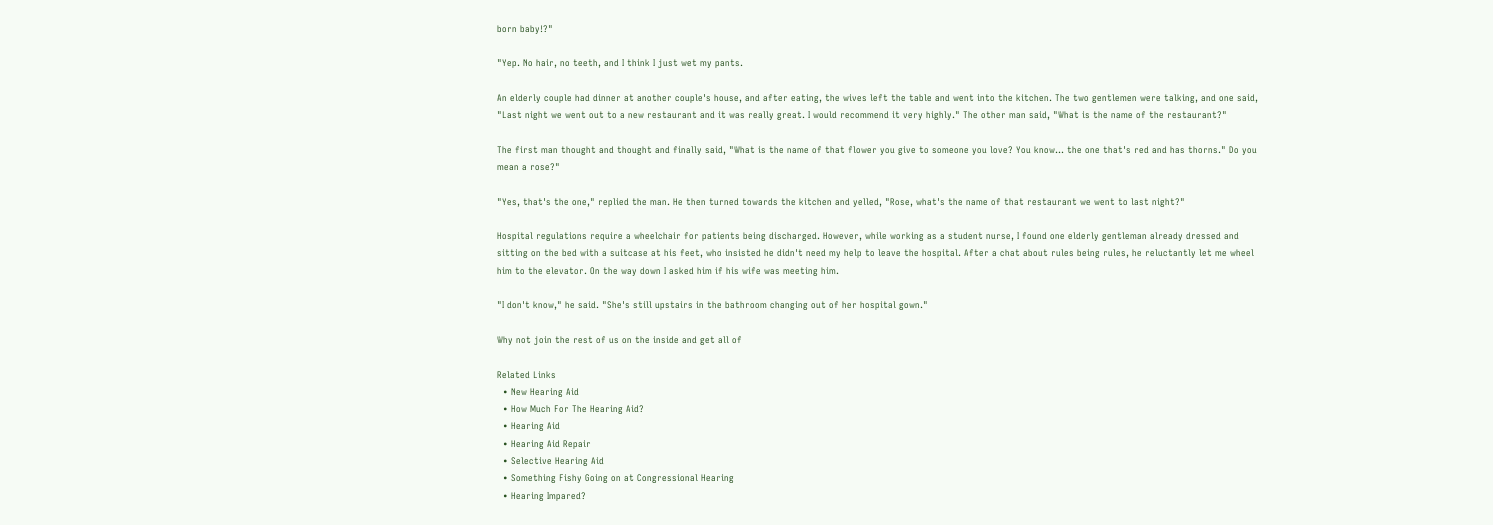born baby!?"

"Yep. No hair, no teeth, and I think I just wet my pants.

An elderly couple had dinner at another couple's house, and after eating, the wives left the table and went into the kitchen. The two gentlemen were talking, and one said, "Last night we went out to a new restaurant and it was really great. I would recommend it very highly." The other man said, "What is the name of the restaurant?"

The first man thought and thought and finally said, "What is the name of that flower you give to someone you love? You know... the one that's red and has thorns." Do you mean a rose?"

"Yes, that's the one," replied the man. He then turned towards the kitchen and yelled, "Rose, what's the name of that restaurant we went to last night?"

Hospital regulations require a wheelchair for patients being discharged. However, while working as a student nurse, I found one elderly gentleman already dressed and sitting on the bed with a suitcase at his feet, who insisted he didn't need my help to leave the hospital. After a chat about rules being rules, he reluctantly let me wheel him to the elevator. On the way down I asked him if his wife was meeting him.

"I don't know," he said. "She's still upstairs in the bathroom changing out of her hospital gown."

Why not join the rest of us on the inside and get all of

Related Links
  • New Hearing Aid
  • How Much For The Hearing Aid?
  • Hearing Aid
  • Hearing Aid Repair
  • Selective Hearing Aid
  • Something Fishy Going on at Congressional Hearing
  • Hearing Impared?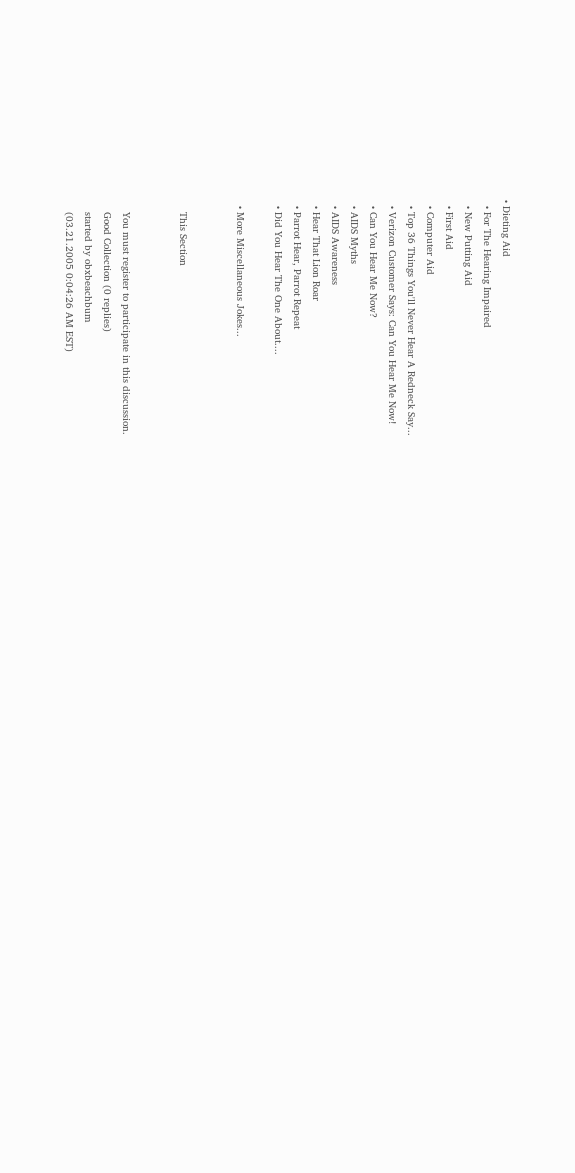• Dieting Aid
  • For The Hearing Impaired
  • New Putting Aid
  • First Aid
  • Computer Aid
  • Top 36 Things You'll Never Hear A Redneck Say...
  • Verizon Customer Says: Can You Hear Me Now!
  • Can You Hear Me Now?
  • AIDS Myths
  • AIDS Awareness
  • Hear That Lion Roar
  • Parrot Hear, Parrot Repeat
  • Did You Hear The One About....

  • More Miscellaneous Jokes...


    This Section


    You must register to participate in this discussion.
    Good Collection (0 replies)
    started by obxbeachbum
    (03.21.2005 0:04:26 AM EST)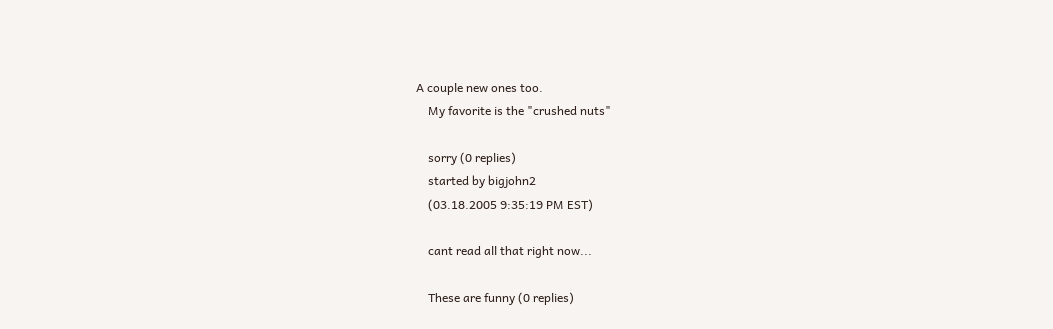A couple new ones too.
    My favorite is the "crushed nuts"

    sorry (0 replies)
    started by bigjohn2
    (03.18.2005 9:35:19 PM EST)

    cant read all that right now...

    These are funny (0 replies)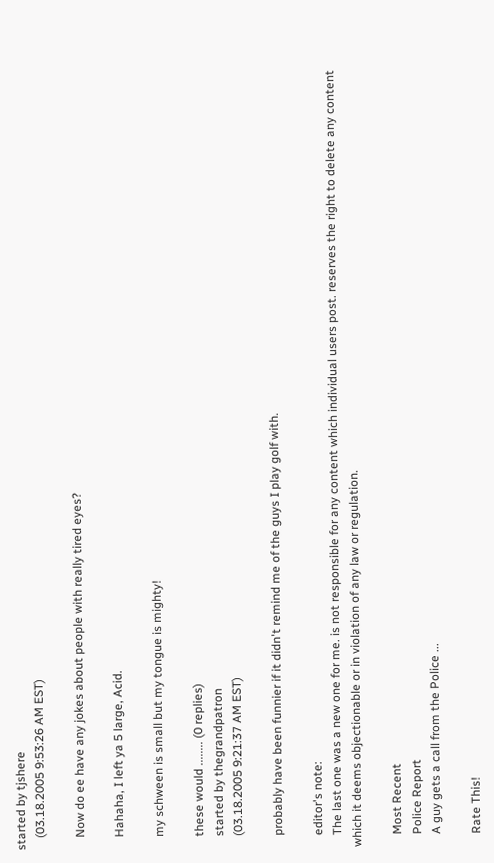started by tjshere
    (03.18.2005 9:53:26 AM EST)

    Now do ee have any jokes about people with really tired eyes?

    Hahaha, I left ya 5 large, Acid.

    my schween is small but my tongue is mighty!

    these would ........ (0 replies)
    started by thegrandpatron
    (03.18.2005 9:21:37 AM EST)

    probably have been funnier if it didn't remind me of the guys I play golf with.

    editor's note:
    The last one was a new one for me. is not responsible for any content which individual users post. reserves the right to delete any content which it deems objectionable or in violation of any law or regulation.

    Most Recent
    Police Report
    A guy gets a call from the Police ...

    Rate This!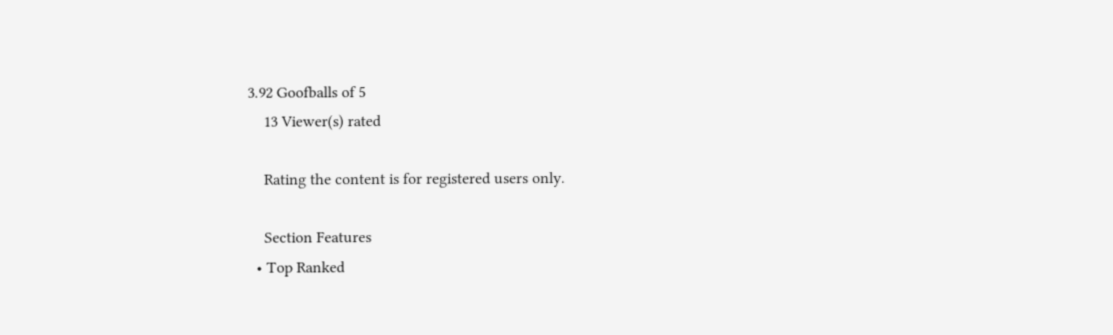3.92 Goofballs of 5
    13 Viewer(s) rated

    Rating the content is for registered users only.

    Section Features
  • Top Ranked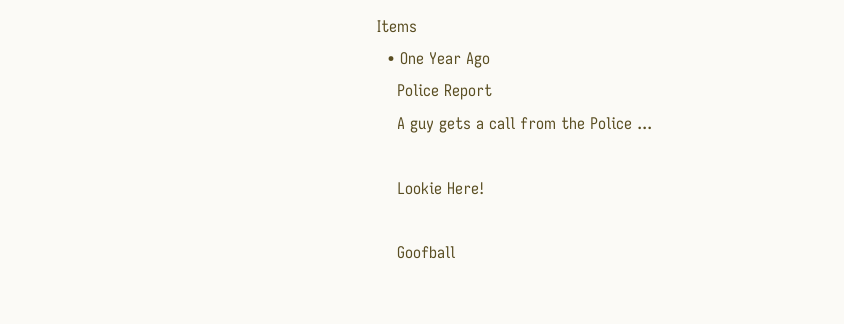Items
  • One Year Ago
    Police Report
    A guy gets a call from the Police ...

    Lookie Here!

    Goofball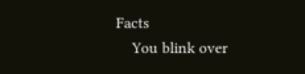Facts
    You blink over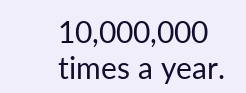10,000,000 times a year.